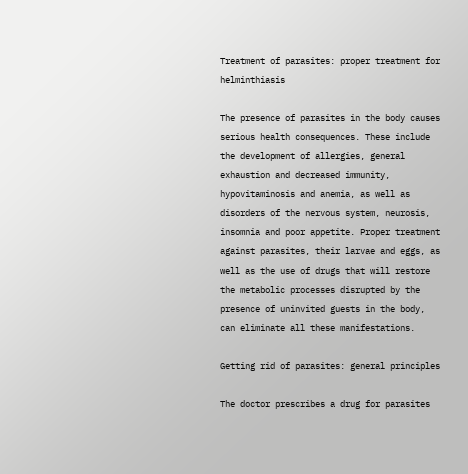Treatment of parasites: proper treatment for helminthiasis

The presence of parasites in the body causes serious health consequences. These include the development of allergies, general exhaustion and decreased immunity, hypovitaminosis and anemia, as well as disorders of the nervous system, neurosis, insomnia and poor appetite. Proper treatment against parasites, their larvae and eggs, as well as the use of drugs that will restore the metabolic processes disrupted by the presence of uninvited guests in the body, can eliminate all these manifestations.

Getting rid of parasites: general principles

The doctor prescribes a drug for parasites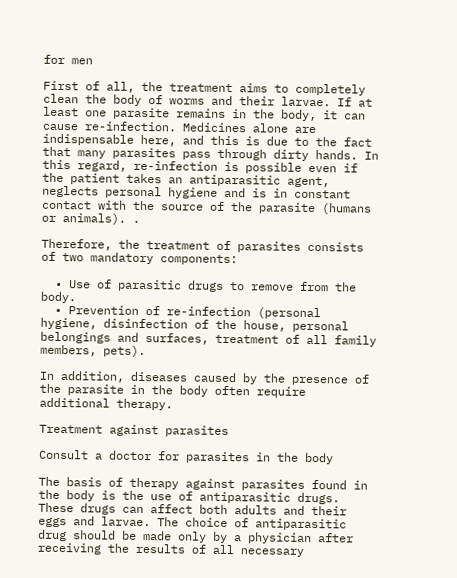for men

First of all, the treatment aims to completely clean the body of worms and their larvae. If at least one parasite remains in the body, it can cause re-infection. Medicines alone are indispensable here, and this is due to the fact that many parasites pass through dirty hands. In this regard, re-infection is possible even if the patient takes an antiparasitic agent, neglects personal hygiene and is in constant contact with the source of the parasite (humans or animals). .

Therefore, the treatment of parasites consists of two mandatory components:

  • Use of parasitic drugs to remove from the body.
  • Prevention of re-infection (personal hygiene, disinfection of the house, personal belongings and surfaces, treatment of all family members, pets).

In addition, diseases caused by the presence of the parasite in the body often require additional therapy.

Treatment against parasites

Consult a doctor for parasites in the body

The basis of therapy against parasites found in the body is the use of antiparasitic drugs. These drugs can affect both adults and their eggs and larvae. The choice of antiparasitic drug should be made only by a physician after receiving the results of all necessary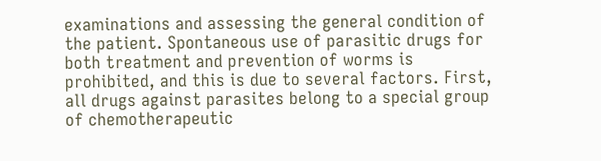examinations and assessing the general condition of the patient. Spontaneous use of parasitic drugs for both treatment and prevention of worms is prohibited, and this is due to several factors. First, all drugs against parasites belong to a special group of chemotherapeutic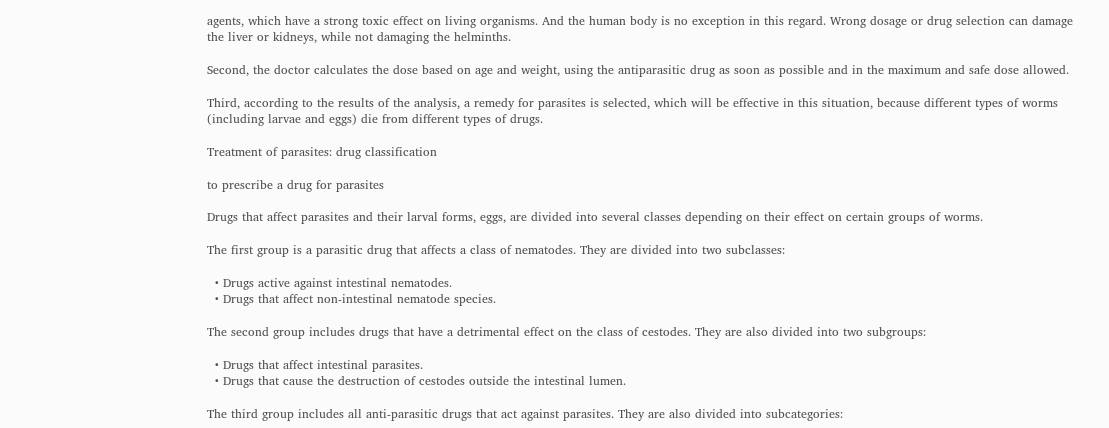agents, which have a strong toxic effect on living organisms. And the human body is no exception in this regard. Wrong dosage or drug selection can damage the liver or kidneys, while not damaging the helminths.

Second, the doctor calculates the dose based on age and weight, using the antiparasitic drug as soon as possible and in the maximum and safe dose allowed.

Third, according to the results of the analysis, a remedy for parasites is selected, which will be effective in this situation, because different types of worms (including larvae and eggs) die from different types of drugs.

Treatment of parasites: drug classification

to prescribe a drug for parasites

Drugs that affect parasites and their larval forms, eggs, are divided into several classes depending on their effect on certain groups of worms.

The first group is a parasitic drug that affects a class of nematodes. They are divided into two subclasses:

  • Drugs active against intestinal nematodes.
  • Drugs that affect non-intestinal nematode species.

The second group includes drugs that have a detrimental effect on the class of cestodes. They are also divided into two subgroups:

  • Drugs that affect intestinal parasites.
  • Drugs that cause the destruction of cestodes outside the intestinal lumen.

The third group includes all anti-parasitic drugs that act against parasites. They are also divided into subcategories: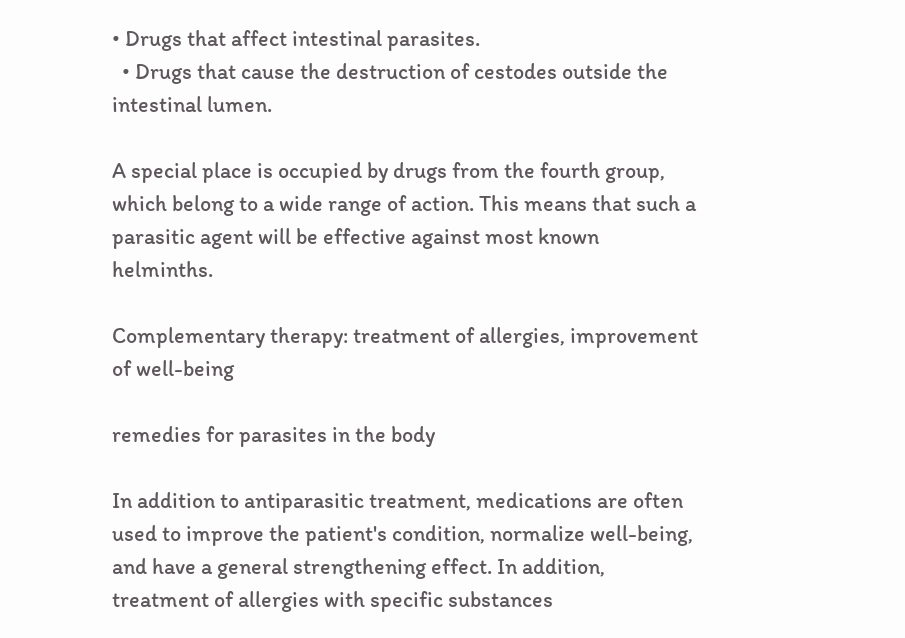• Drugs that affect intestinal parasites.
  • Drugs that cause the destruction of cestodes outside the intestinal lumen.

A special place is occupied by drugs from the fourth group, which belong to a wide range of action. This means that such a parasitic agent will be effective against most known helminths.

Complementary therapy: treatment of allergies, improvement of well-being

remedies for parasites in the body

In addition to antiparasitic treatment, medications are often used to improve the patient's condition, normalize well-being, and have a general strengthening effect. In addition, treatment of allergies with specific substances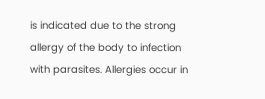is indicated due to the strong allergy of the body to infection with parasites. Allergies occur in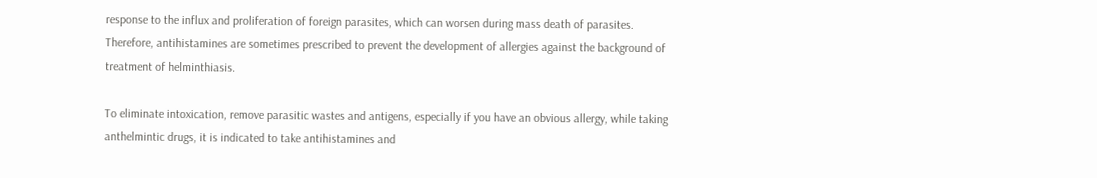response to the influx and proliferation of foreign parasites, which can worsen during mass death of parasites. Therefore, antihistamines are sometimes prescribed to prevent the development of allergies against the background of treatment of helminthiasis.

To eliminate intoxication, remove parasitic wastes and antigens, especially if you have an obvious allergy, while taking anthelmintic drugs, it is indicated to take antihistamines and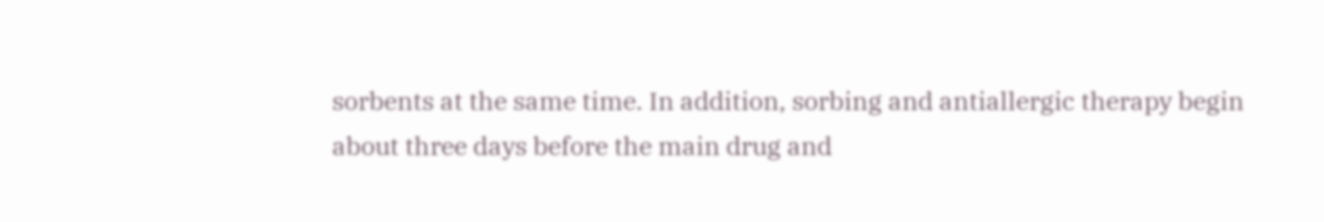sorbents at the same time. In addition, sorbing and antiallergic therapy begin about three days before the main drug and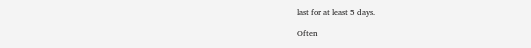last for at least 5 days.

Often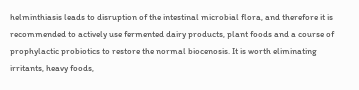helminthiasis leads to disruption of the intestinal microbial flora, and therefore it is recommended to actively use fermented dairy products, plant foods and a course of prophylactic probiotics to restore the normal biocenosis. It is worth eliminating irritants, heavy foods,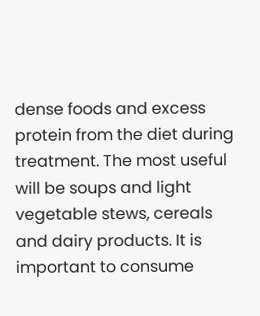dense foods and excess protein from the diet during treatment. The most useful will be soups and light vegetable stews, cereals and dairy products. It is important to consume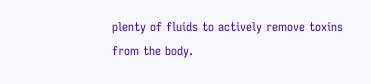plenty of fluids to actively remove toxins from the body.